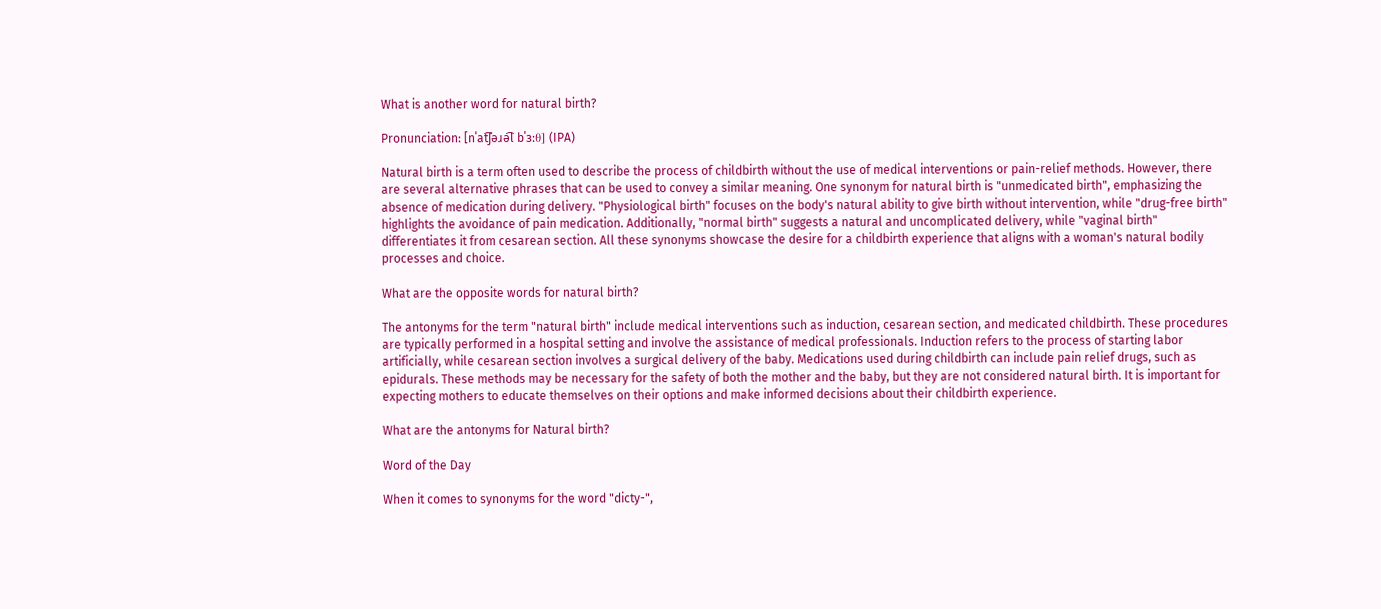What is another word for natural birth?

Pronunciation: [nˈat͡ʃəɹə͡l bˈɜːθ] (IPA)

Natural birth is a term often used to describe the process of childbirth without the use of medical interventions or pain-relief methods. However, there are several alternative phrases that can be used to convey a similar meaning. One synonym for natural birth is "unmedicated birth", emphasizing the absence of medication during delivery. "Physiological birth" focuses on the body's natural ability to give birth without intervention, while "drug-free birth" highlights the avoidance of pain medication. Additionally, "normal birth" suggests a natural and uncomplicated delivery, while "vaginal birth" differentiates it from cesarean section. All these synonyms showcase the desire for a childbirth experience that aligns with a woman's natural bodily processes and choice.

What are the opposite words for natural birth?

The antonyms for the term "natural birth" include medical interventions such as induction, cesarean section, and medicated childbirth. These procedures are typically performed in a hospital setting and involve the assistance of medical professionals. Induction refers to the process of starting labor artificially, while cesarean section involves a surgical delivery of the baby. Medications used during childbirth can include pain relief drugs, such as epidurals. These methods may be necessary for the safety of both the mother and the baby, but they are not considered natural birth. It is important for expecting mothers to educate themselves on their options and make informed decisions about their childbirth experience.

What are the antonyms for Natural birth?

Word of the Day

When it comes to synonyms for the word "dicty-",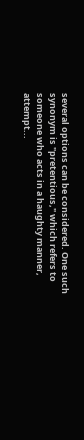several options can be considered. One such synonym is "pretentious," which refers to someone who acts in a haughty manner, attempt...